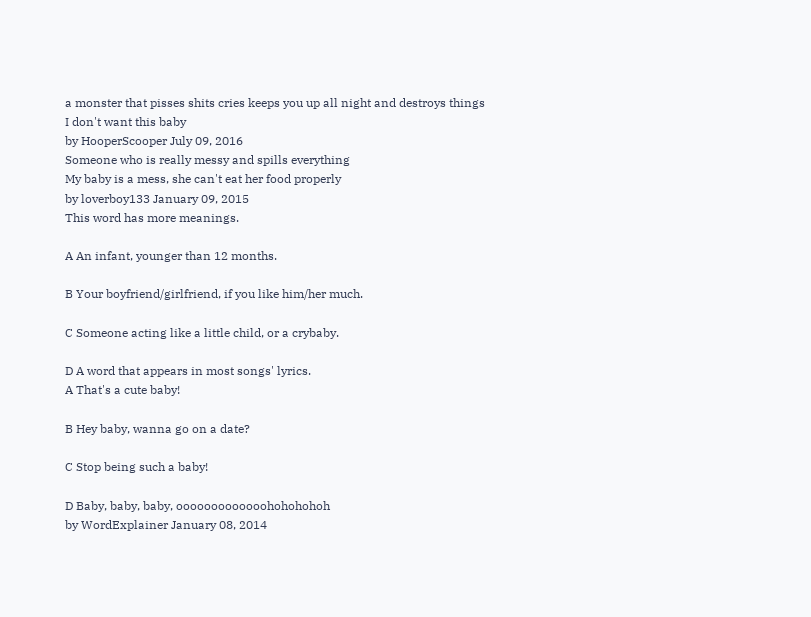a monster that pisses shits cries keeps you up all night and destroys things
I don't want this baby
by HooperScooper July 09, 2016
Someone who is really messy and spills everything
My baby is a mess, she can't eat her food properly
by loverboy133 January 09, 2015
This word has more meanings.

A An infant, younger than 12 months.

B Your boyfriend/girlfriend, if you like him/her much.

C Someone acting like a little child, or a crybaby.

D A word that appears in most songs' lyrics.
A That's a cute baby!

B Hey baby, wanna go on a date?

C Stop being such a baby!

D Baby, baby, baby, ooooooooooooohohohohoh
by WordExplainer January 08, 2014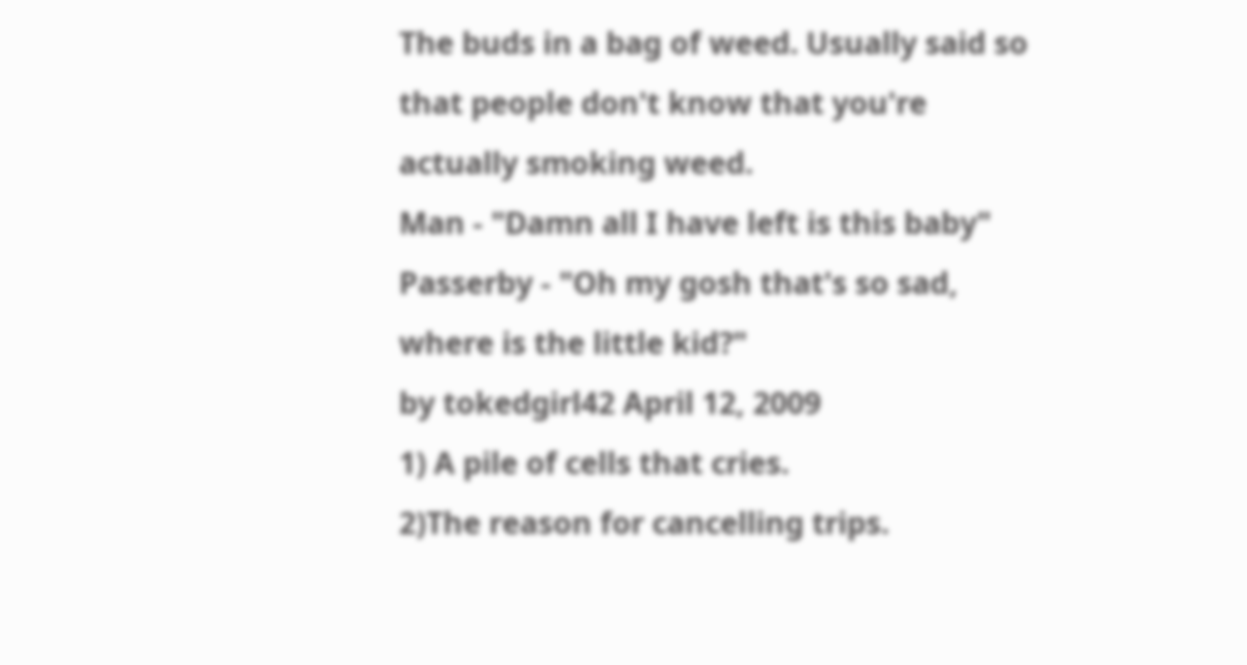The buds in a bag of weed. Usually said so that people don't know that you're actually smoking weed.
Man - "Damn all I have left is this baby"
Passerby - "Oh my gosh that's so sad, where is the little kid?"
by tokedgirl42 April 12, 2009
1) A pile of cells that cries.
2)The reason for cancelling trips.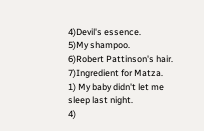4)Devil's essence.
5)My shampoo.
6)Robert Pattinson's hair.
7)Ingredient for Matza.
1) My baby didn't let me sleep last night.
4)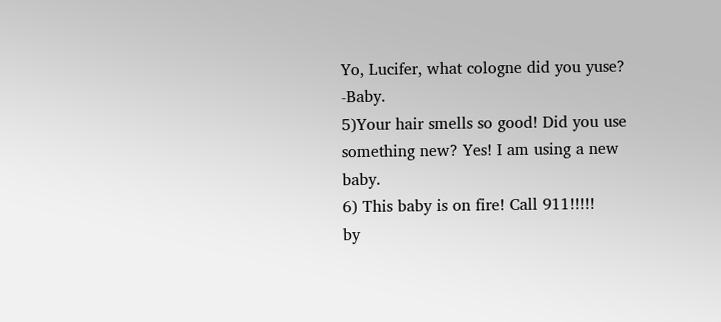Yo, Lucifer, what cologne did you yuse? -Baby.
5)Your hair smells so good! Did you use something new? Yes! I am using a new baby.
6) This baby is on fire! Call 911!!!!!
by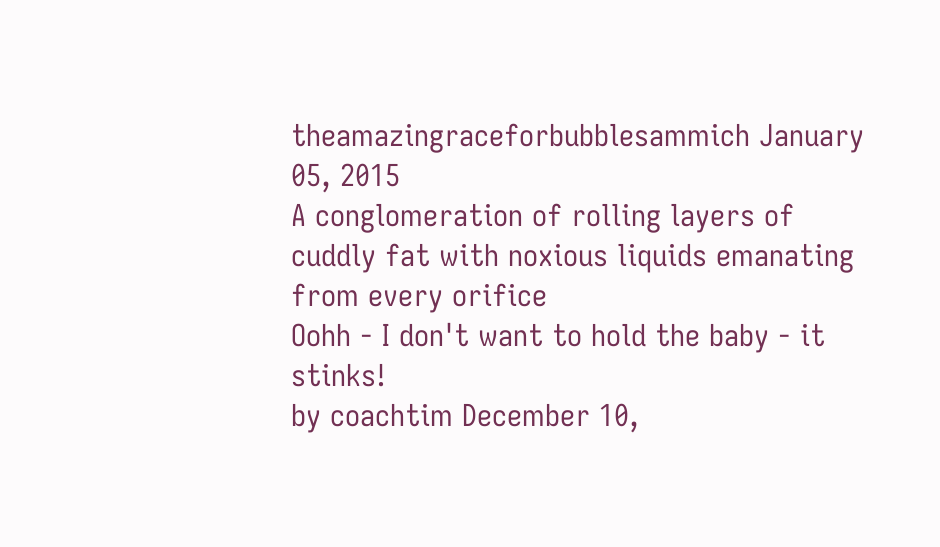theamazingraceforbubblesammich January 05, 2015
A conglomeration of rolling layers of cuddly fat with noxious liquids emanating from every orifice
Oohh - I don't want to hold the baby - it stinks!
by coachtim December 10,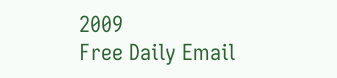2009
Free Daily Email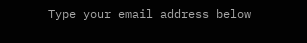Type your email address below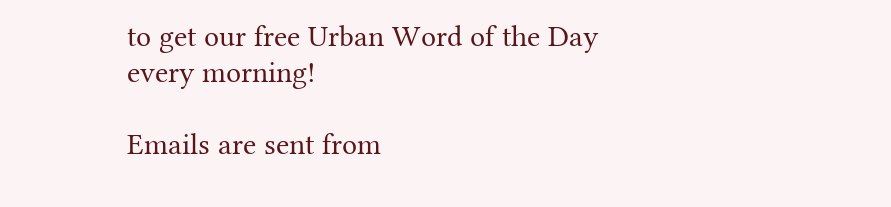to get our free Urban Word of the Day every morning!

Emails are sent from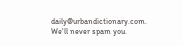daily@urbandictionary.com. We'll never spam you.